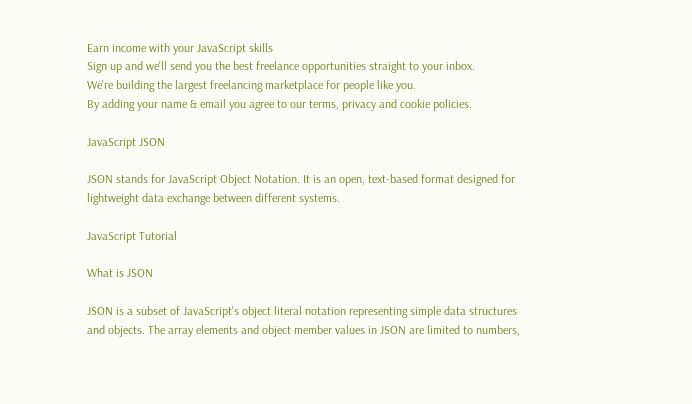Earn income with your JavaScript skills
Sign up and we'll send you the best freelance opportunities straight to your inbox.
We're building the largest freelancing marketplace for people like you.
By adding your name & email you agree to our terms, privacy and cookie policies.

JavaScript JSON

JSON stands for JavaScript Object Notation. It is an open, text-based format designed for lightweight data exchange between different systems.

JavaScript Tutorial

What is JSON

JSON is a subset of JavaScript's object literal notation representing simple data structures and objects. The array elements and object member values in JSON are limited to numbers,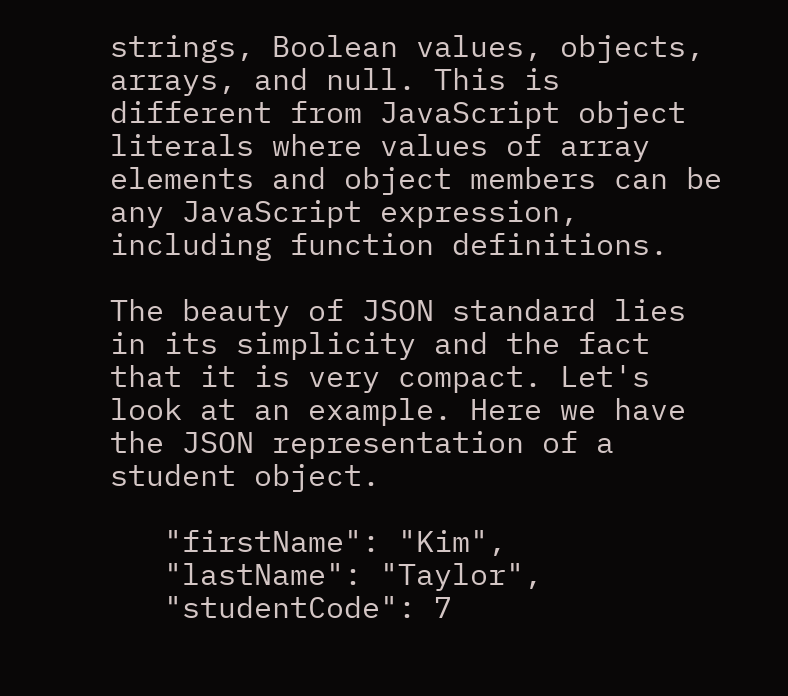strings, Boolean values, objects, arrays, and null. This is different from JavaScript object literals where values of array elements and object members can be any JavaScript expression, including function definitions.

The beauty of JSON standard lies in its simplicity and the fact that it is very compact. Let's look at an example. Here we have the JSON representation of a student object.

   "firstName": "Kim",
   "lastName": "Taylor",
   "studentCode": 7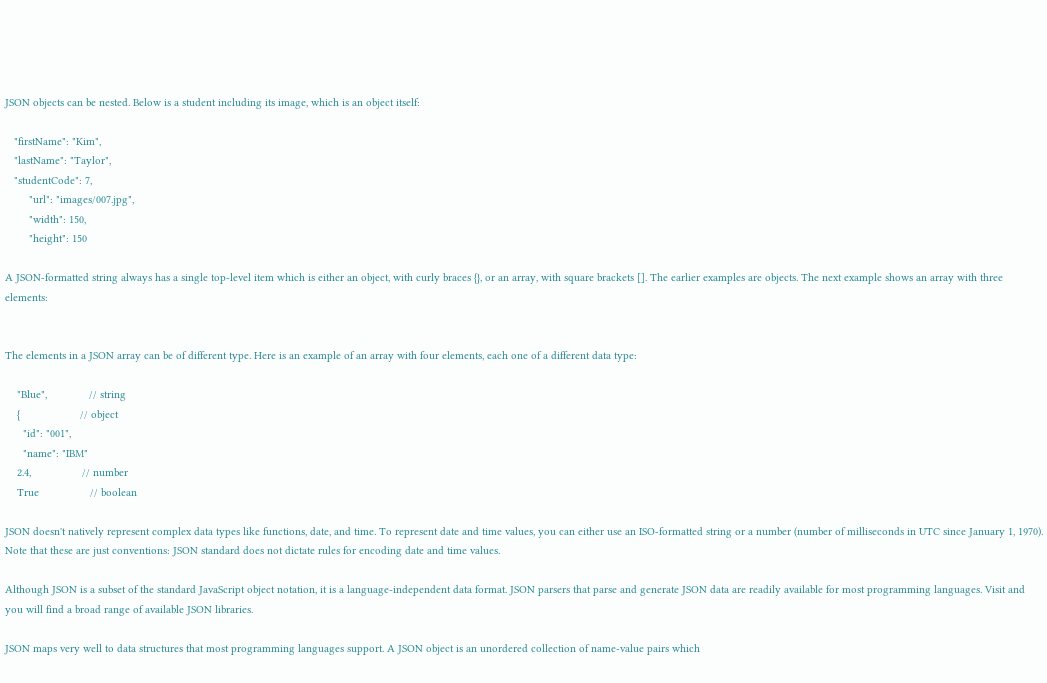JSON objects can be nested. Below is a student including its image, which is an object itself:

   "firstName": "Kim",
   "lastName": "Taylor",
   "studentCode": 7,
        "url": "images/007.jpg",
        "width": 150,
        "height": 150

A JSON-formatted string always has a single top-level item which is either an object, with curly braces {}, or an array, with square brackets []. The earlier examples are objects. The next example shows an array with three elements:


The elements in a JSON array can be of different type. Here is an example of an array with four elements, each one of a different data type:

    "Blue",              // string
    {                    // object
      "id": "001",
      "name": "IBM"
    2.4,                 // number
    True                 // boolean

JSON doesn't natively represent complex data types like functions, date, and time. To represent date and time values, you can either use an ISO-formatted string or a number (number of milliseconds in UTC since January 1, 1970). Note that these are just conventions: JSON standard does not dictate rules for encoding date and time values.

Although JSON is a subset of the standard JavaScript object notation, it is a language-independent data format. JSON parsers that parse and generate JSON data are readily available for most programming languages. Visit and you will find a broad range of available JSON libraries.

JSON maps very well to data structures that most programming languages support. A JSON object is an unordered collection of name-value pairs which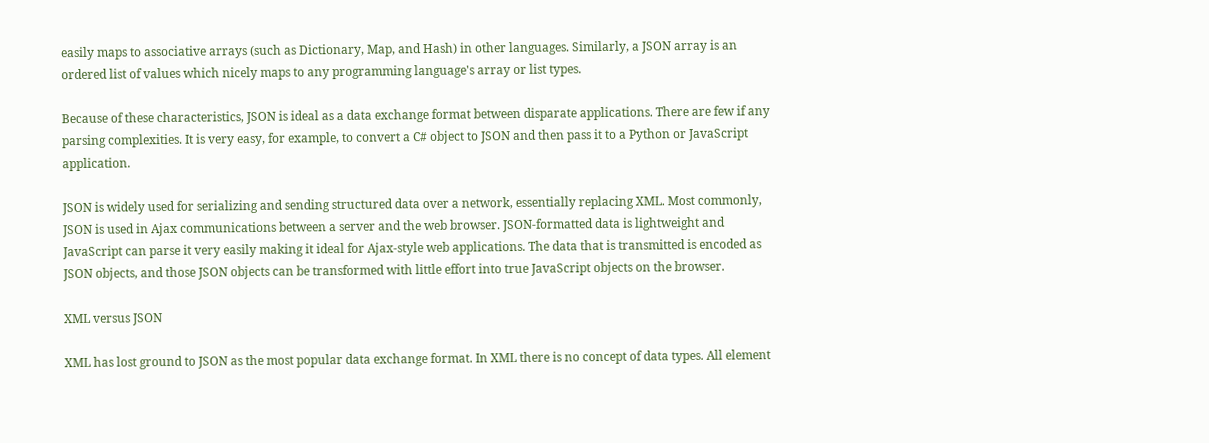easily maps to associative arrays (such as Dictionary, Map, and Hash) in other languages. Similarly, a JSON array is an ordered list of values which nicely maps to any programming language's array or list types.

Because of these characteristics, JSON is ideal as a data exchange format between disparate applications. There are few if any parsing complexities. It is very easy, for example, to convert a C# object to JSON and then pass it to a Python or JavaScript application.

JSON is widely used for serializing and sending structured data over a network, essentially replacing XML. Most commonly, JSON is used in Ajax communications between a server and the web browser. JSON-formatted data is lightweight and JavaScript can parse it very easily making it ideal for Ajax-style web applications. The data that is transmitted is encoded as JSON objects, and those JSON objects can be transformed with little effort into true JavaScript objects on the browser.

XML versus JSON

XML has lost ground to JSON as the most popular data exchange format. In XML there is no concept of data types. All element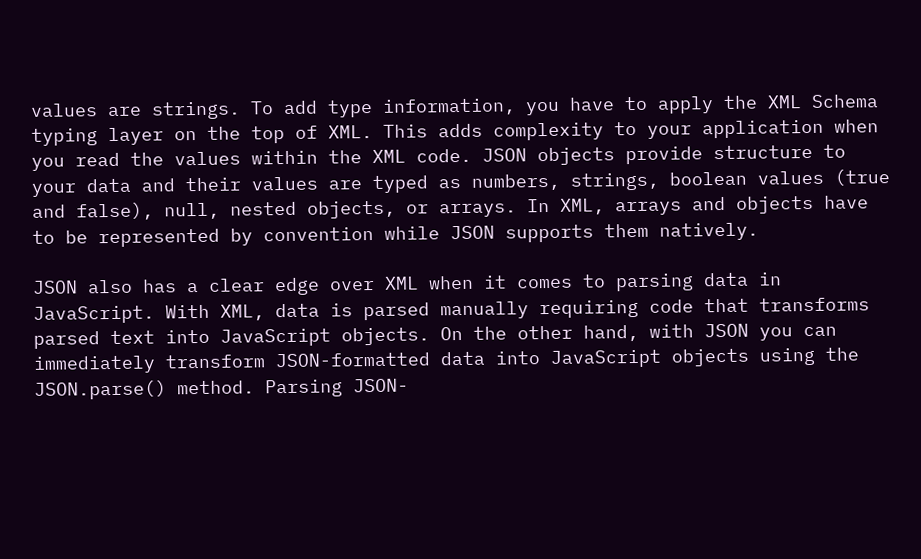values are strings. To add type information, you have to apply the XML Schema typing layer on the top of XML. This adds complexity to your application when you read the values within the XML code. JSON objects provide structure to your data and their values are typed as numbers, strings, boolean values (true and false), null, nested objects, or arrays. In XML, arrays and objects have to be represented by convention while JSON supports them natively.

JSON also has a clear edge over XML when it comes to parsing data in JavaScript. With XML, data is parsed manually requiring code that transforms parsed text into JavaScript objects. On the other hand, with JSON you can immediately transform JSON-formatted data into JavaScript objects using the JSON.parse() method. Parsing JSON-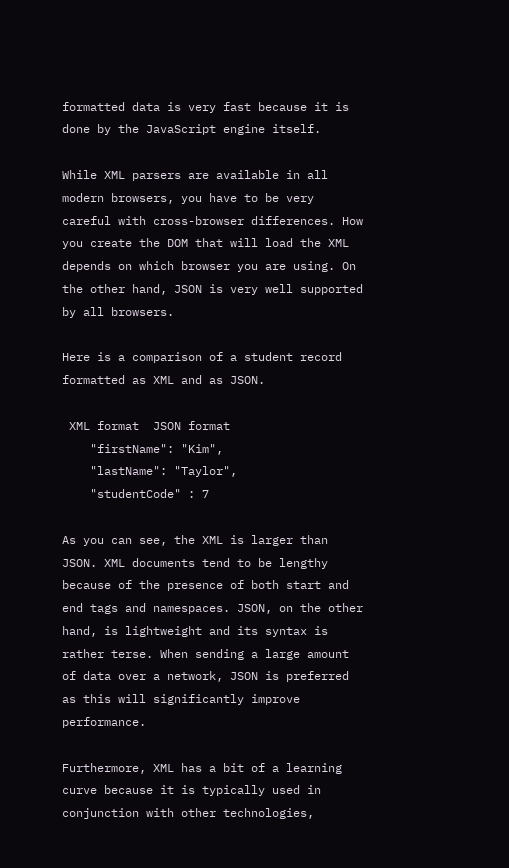formatted data is very fast because it is done by the JavaScript engine itself.

While XML parsers are available in all modern browsers, you have to be very careful with cross-browser differences. How you create the DOM that will load the XML depends on which browser you are using. On the other hand, JSON is very well supported by all browsers.

Here is a comparison of a student record formatted as XML and as JSON.

 XML format  JSON format
    "firstName": "Kim",
    "lastName": "Taylor",
    "studentCode" : 7

As you can see, the XML is larger than JSON. XML documents tend to be lengthy because of the presence of both start and end tags and namespaces. JSON, on the other hand, is lightweight and its syntax is rather terse. When sending a large amount of data over a network, JSON is preferred as this will significantly improve performance.

Furthermore, XML has a bit of a learning curve because it is typically used in conjunction with other technologies,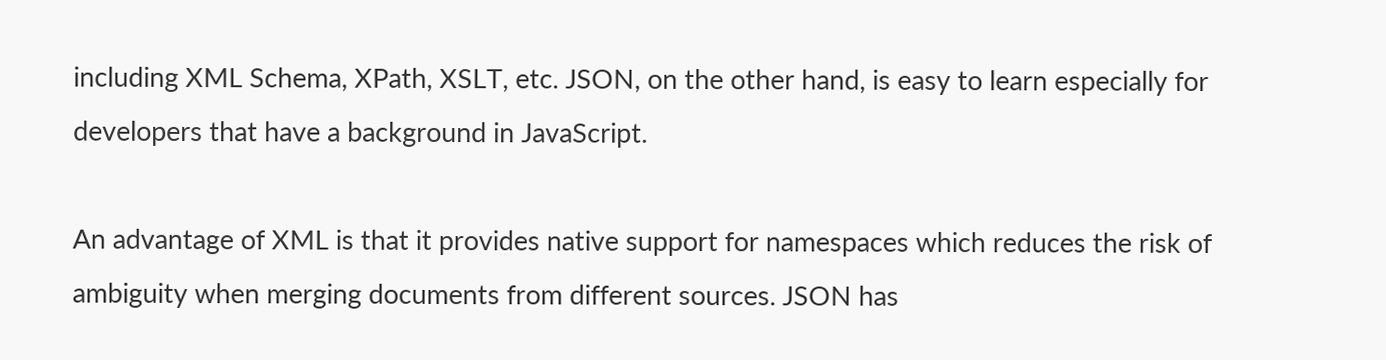including XML Schema, XPath, XSLT, etc. JSON, on the other hand, is easy to learn especially for developers that have a background in JavaScript.

An advantage of XML is that it provides native support for namespaces which reduces the risk of ambiguity when merging documents from different sources. JSON has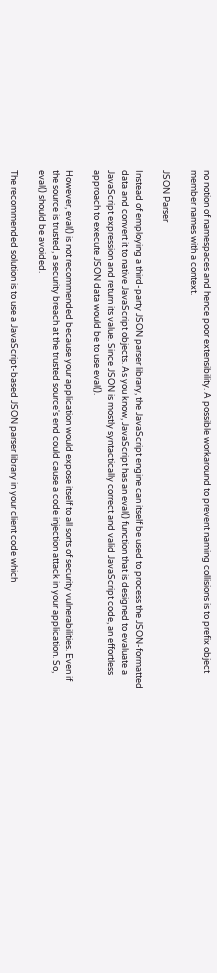no notion of namespaces and hence poor extensibility. A possible workaround to prevent naming collisions is to prefix object member names with a context.

JSON Parser

Instead of employing a third-party JSON parser library, the JavaScript engine can itself be used to process the JSON-formatted data and convert it to native JavaScript objects. As you know, JavaScript has an eval() function that is designed to evaluate a JavaScript expression and return its value. Since JSON is mostly syntactically correct and valid JavaScript code, an effortless approach to execute JSON data would be to use eval().

However, eval() is not recommended because your application would expose itself to all sorts of security vulnerabilities. Even if the source is trusted, a security breach at the trusted source's end could cause a code injection attack in your application. So, eval() should be avoided.

The recommended solution is to use a JavaScript-based JSON parser library in your client code which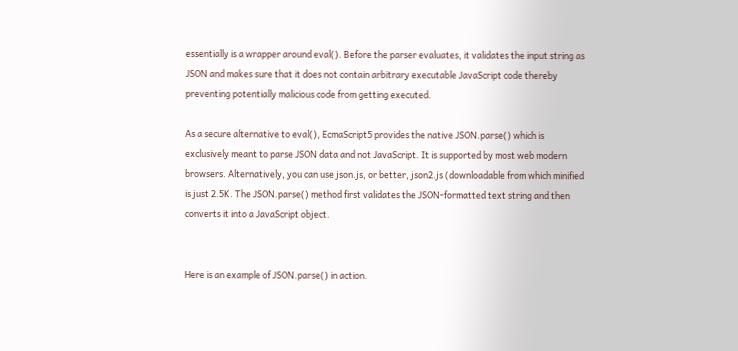essentially is a wrapper around eval(). Before the parser evaluates, it validates the input string as JSON and makes sure that it does not contain arbitrary executable JavaScript code thereby preventing potentially malicious code from getting executed.

As a secure alternative to eval(), EcmaScript5 provides the native JSON.parse() which is exclusively meant to parse JSON data and not JavaScript. It is supported by most web modern browsers. Alternatively, you can use json.js, or better, json2.js (downloadable from which minified is just 2.5K. The JSON.parse() method first validates the JSON-formatted text string and then converts it into a JavaScript object.


Here is an example of JSON.parse() in action.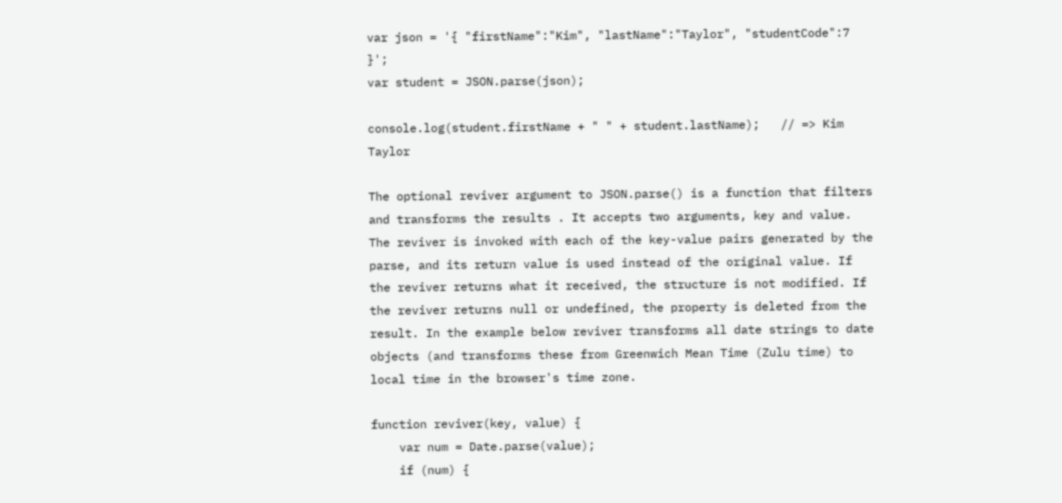var json = '{ "firstName":"Kim", "lastName":"Taylor", "studentCode":7 }';
var student = JSON.parse(json);

console.log(student.firstName + " " + student.lastName);   // => Kim Taylor

The optional reviver argument to JSON.parse() is a function that filters and transforms the results . It accepts two arguments, key and value. The reviver is invoked with each of the key-value pairs generated by the parse, and its return value is used instead of the original value. If the reviver returns what it received, the structure is not modified. If the reviver returns null or undefined, the property is deleted from the result. In the example below reviver transforms all date strings to date objects (and transforms these from Greenwich Mean Time (Zulu time) to local time in the browser's time zone.

function reviver(key, value) {
    var num = Date.parse(value);
    if (num) {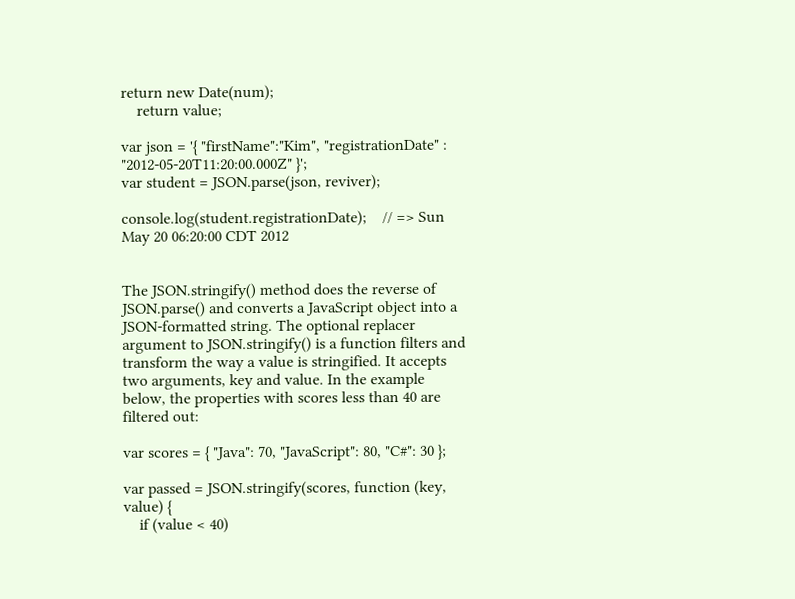return new Date(num);
    return value;

var json = '{ "firstName":"Kim", "registrationDate" : "2012-05-20T11:20:00.000Z" }';
var student = JSON.parse(json, reviver);

console.log(student.registrationDate);    // => Sun May 20 06:20:00 CDT 2012


The JSON.stringify() method does the reverse of JSON.parse() and converts a JavaScript object into a JSON-formatted string. The optional replacer argument to JSON.stringify() is a function filters and transform the way a value is stringified. It accepts two arguments, key and value. In the example below, the properties with scores less than 40 are filtered out:

var scores = { "Java": 70, "JavaScript": 80, "C#": 30 };

var passed = JSON.stringify(scores, function (key, value) {
    if (value < 40)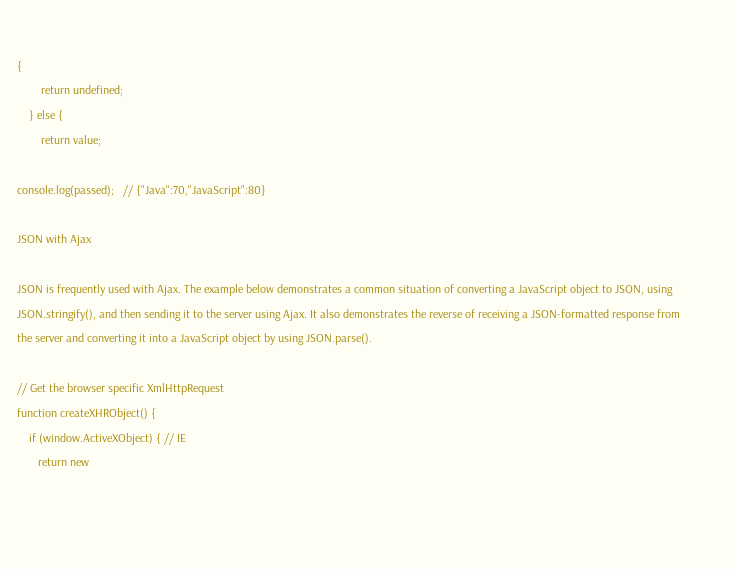{
        return undefined;
    } else {
        return value;

console.log(passed);   // {"Java":70,"JavaScript":80}

JSON with Ajax

JSON is frequently used with Ajax. The example below demonstrates a common situation of converting a JavaScript object to JSON, using JSON.stringify(), and then sending it to the server using Ajax. It also demonstrates the reverse of receiving a JSON-formatted response from the server and converting it into a JavaScript object by using JSON.parse().

// Get the browser specific XmlHttpRequest
function createXHRObject() {
    if (window.ActiveXObject) { // IE
       return new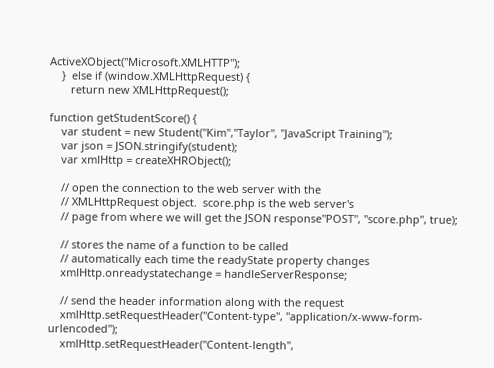ActiveXObject("Microsoft.XMLHTTP");
    }  else if (window.XMLHttpRequest) {
       return new XMLHttpRequest();

function getStudentScore() {
    var student = new Student("Kim","Taylor", "JavaScript Training");
    var json = JSON.stringify(student);
    var xmlHttp = createXHRObject();

    // open the connection to the web server with the
    // XMLHttpRequest object.  score.php is the web server's
    // page from where we will get the JSON response"POST", "score.php", true);

    // stores the name of a function to be called
    // automatically each time the readyState property changes
    xmlHttp.onreadystatechange = handleServerResponse;

    // send the header information along with the request
    xmlHttp.setRequestHeader("Content-type", "application/x-www-form-urlencoded");
    xmlHttp.setRequestHeader("Content-length",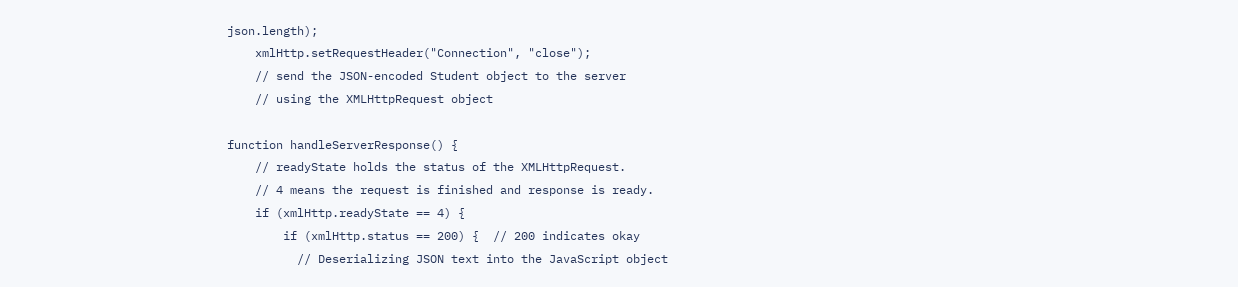json.length);
    xmlHttp.setRequestHeader("Connection", "close");
    // send the JSON-encoded Student object to the server
    // using the XMLHttpRequest object

function handleServerResponse() {
    // readyState holds the status of the XMLHttpRequest.
    // 4 means the request is finished and response is ready.
    if (xmlHttp.readyState == 4) {
        if (xmlHttp.status == 200) {  // 200 indicates okay
          // Deserializing JSON text into the JavaScript object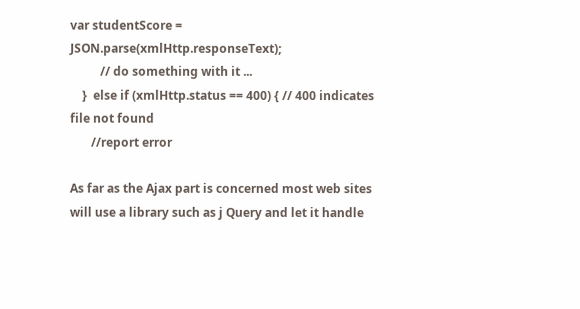var studentScore = JSON.parse(xmlHttp.responseText);
          // do something with it ...
    }  else if (xmlHttp.status == 400) { // 400 indicates file not found
       //report error

As far as the Ajax part is concerned most web sites will use a library such as j Query and let it handle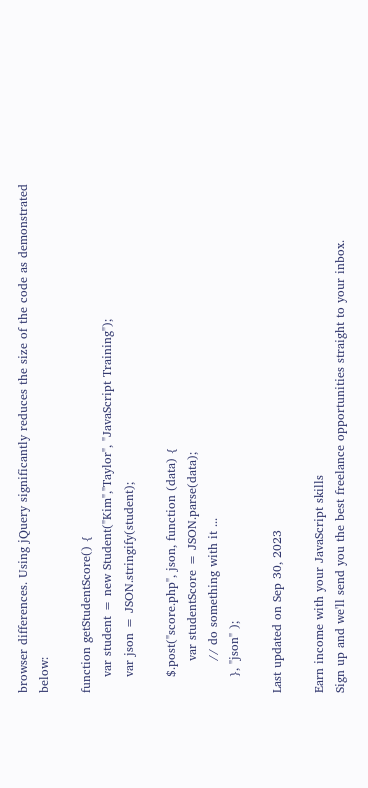browser differences. Using jQuery significantly reduces the size of the code as demonstrated below:

function getStudentScore() {
    var student = new Student("Kim","Taylor", "JavaScript Training");
    var json = JSON.stringify(student);

    $.post("score.php", json, function (data) {
        var studentScore = JSON.parse(data);
        // do something with it ...
    }, "json" );

Last updated on Sep 30, 2023

Earn income with your JavaScript skills
Sign up and we'll send you the best freelance opportunities straight to your inbox.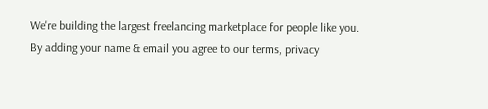We're building the largest freelancing marketplace for people like you.
By adding your name & email you agree to our terms, privacy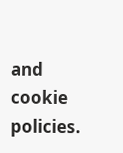and cookie policies.